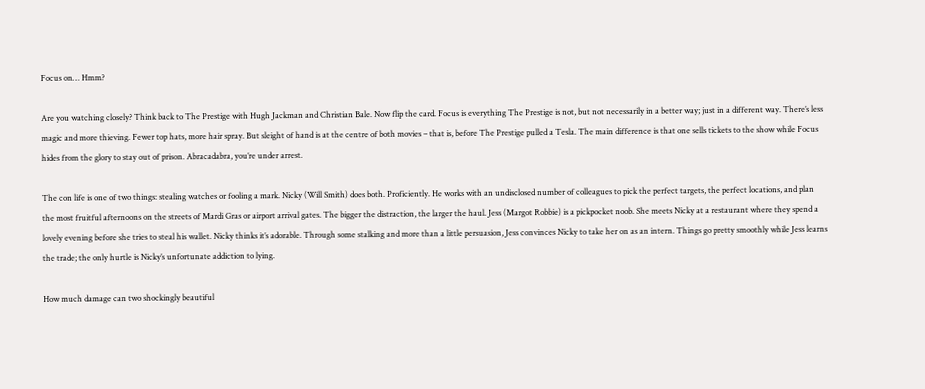Focus on… Hmm?

Are you watching closely? Think back to The Prestige with Hugh Jackman and Christian Bale. Now flip the card. Focus is everything The Prestige is not, but not necessarily in a better way; just in a different way. There’s less magic and more thieving. Fewer top hats, more hair spray. But sleight of hand is at the centre of both movies – that is, before The Prestige pulled a Tesla. The main difference is that one sells tickets to the show while Focus hides from the glory to stay out of prison. Abracadabra, you’re under arrest.

The con life is one of two things: stealing watches or fooling a mark. Nicky (Will Smith) does both. Proficiently. He works with an undisclosed number of colleagues to pick the perfect targets, the perfect locations, and plan the most fruitful afternoons on the streets of Mardi Gras or airport arrival gates. The bigger the distraction, the larger the haul. Jess (Margot Robbie) is a pickpocket noob. She meets Nicky at a restaurant where they spend a lovely evening before she tries to steal his wallet. Nicky thinks it’s adorable. Through some stalking and more than a little persuasion, Jess convinces Nicky to take her on as an intern. Things go pretty smoothly while Jess learns the trade; the only hurtle is Nicky’s unfortunate addiction to lying.

How much damage can two shockingly beautiful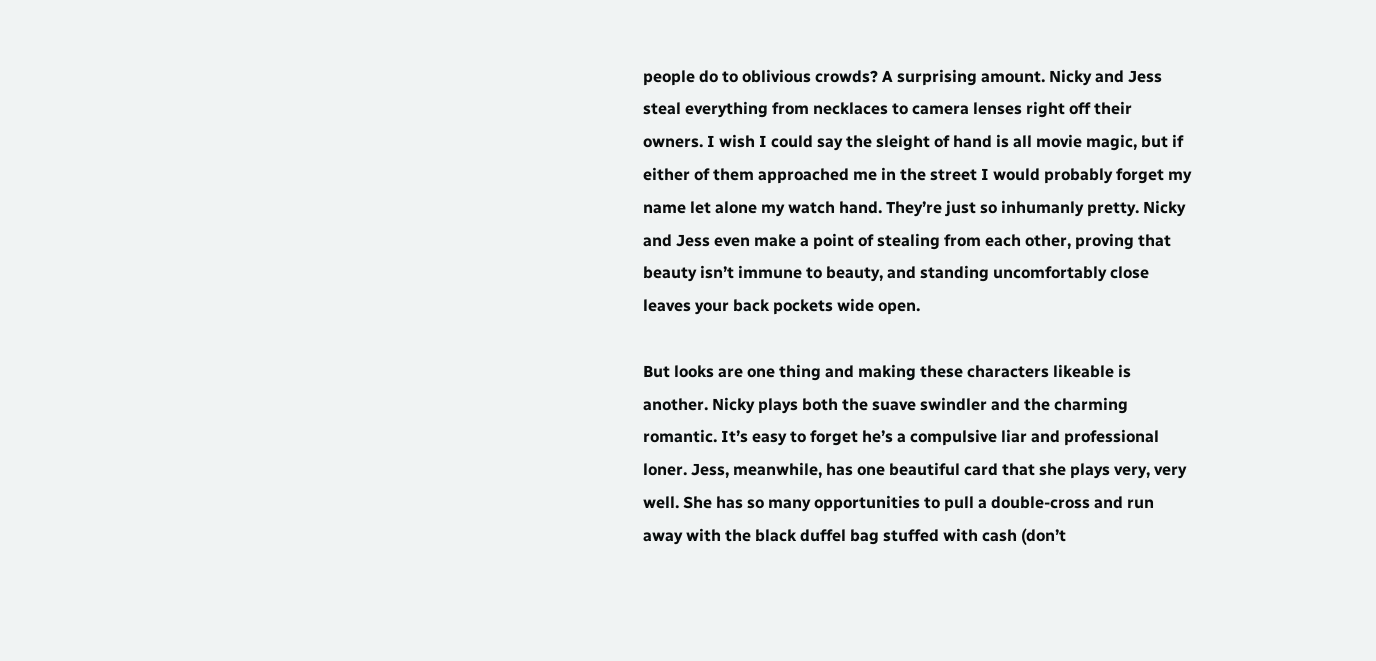people do to oblivious crowds? A surprising amount. Nicky and Jess steal everything from necklaces to camera lenses right off their owners. I wish I could say the sleight of hand is all movie magic, but if either of them approached me in the street I would probably forget my name let alone my watch hand. They’re just so inhumanly pretty. Nicky and Jess even make a point of stealing from each other, proving that beauty isn’t immune to beauty, and standing uncomfortably close leaves your back pockets wide open.

But looks are one thing and making these characters likeable is another. Nicky plays both the suave swindler and the charming romantic. It’s easy to forget he’s a compulsive liar and professional loner. Jess, meanwhile, has one beautiful card that she plays very, very well. She has so many opportunities to pull a double-cross and run away with the black duffel bag stuffed with cash (don’t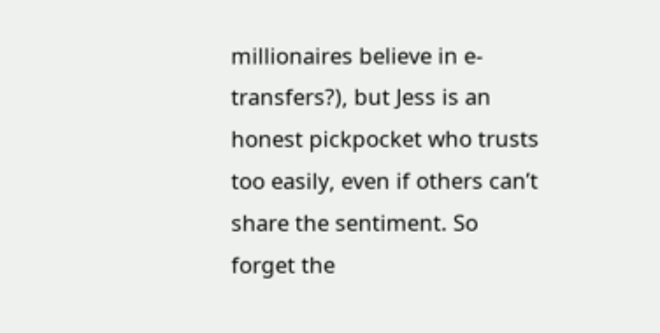millionaires believe in e-transfers?), but Jess is an honest pickpocket who trusts too easily, even if others can’t share the sentiment. So forget the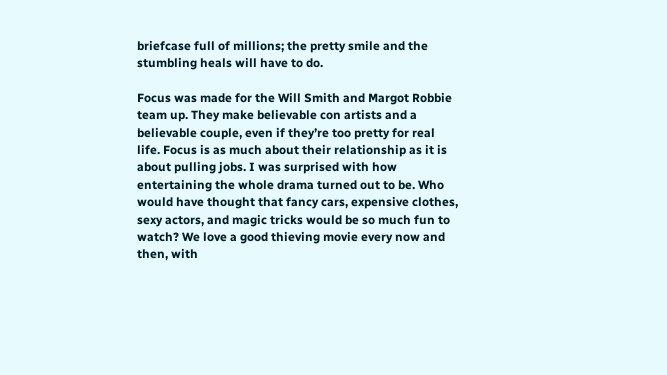briefcase full of millions; the pretty smile and the stumbling heals will have to do.

Focus was made for the Will Smith and Margot Robbie team up. They make believable con artists and a believable couple, even if they’re too pretty for real life. Focus is as much about their relationship as it is about pulling jobs. I was surprised with how entertaining the whole drama turned out to be. Who would have thought that fancy cars, expensive clothes, sexy actors, and magic tricks would be so much fun to watch? We love a good thieving movie every now and then, with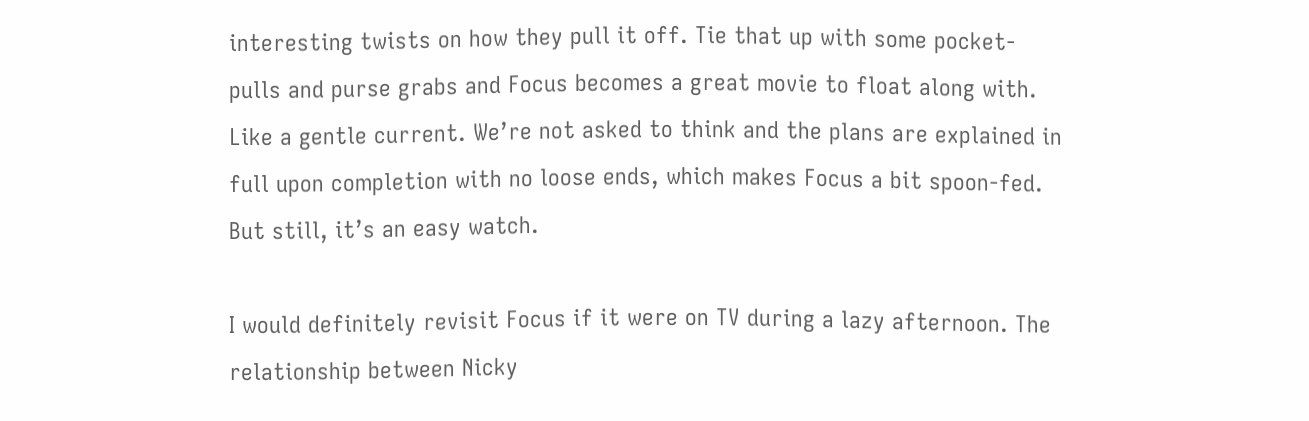interesting twists on how they pull it off. Tie that up with some pocket-pulls and purse grabs and Focus becomes a great movie to float along with. Like a gentle current. We’re not asked to think and the plans are explained in full upon completion with no loose ends, which makes Focus a bit spoon-fed. But still, it’s an easy watch.

I would definitely revisit Focus if it were on TV during a lazy afternoon. The relationship between Nicky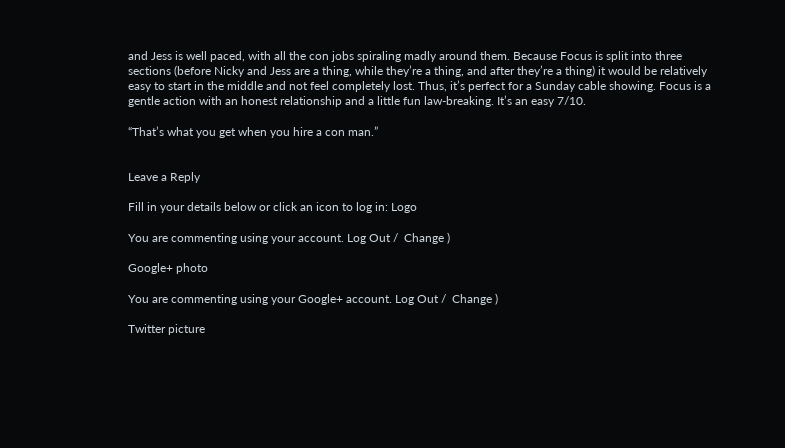and Jess is well paced, with all the con jobs spiraling madly around them. Because Focus is split into three sections (before Nicky and Jess are a thing, while they’re a thing, and after they’re a thing) it would be relatively easy to start in the middle and not feel completely lost. Thus, it’s perfect for a Sunday cable showing. Focus is a gentle action with an honest relationship and a little fun law-breaking. It’s an easy 7/10.

“That’s what you get when you hire a con man.”


Leave a Reply

Fill in your details below or click an icon to log in: Logo

You are commenting using your account. Log Out /  Change )

Google+ photo

You are commenting using your Google+ account. Log Out /  Change )

Twitter picture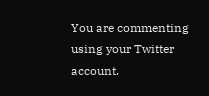You are commenting using your Twitter account.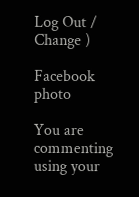Log Out /  Change )

Facebook photo

You are commenting using your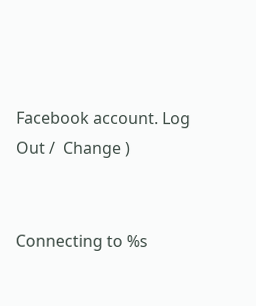Facebook account. Log Out /  Change )


Connecting to %s